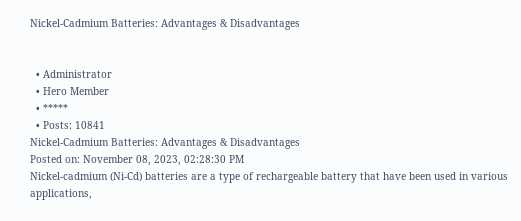Nickel-Cadmium Batteries: Advantages & Disadvantages


  • Administrator
  • Hero Member
  • *****
  • Posts: 10841
Nickel-Cadmium Batteries: Advantages & Disadvantages
Posted on: November 08, 2023, 02:28:30 PM
Nickel-cadmium (Ni-Cd) batteries are a type of rechargeable battery that have been used in various applications,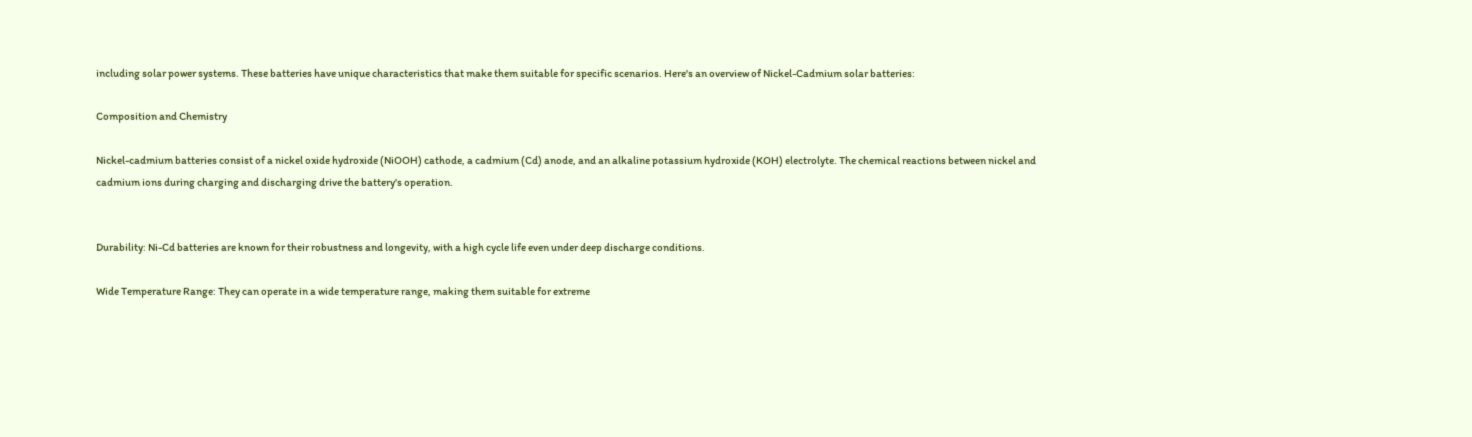including solar power systems. These batteries have unique characteristics that make them suitable for specific scenarios. Here's an overview of Nickel-Cadmium solar batteries:

Composition and Chemistry

Nickel-cadmium batteries consist of a nickel oxide hydroxide (NiOOH) cathode, a cadmium (Cd) anode, and an alkaline potassium hydroxide (KOH) electrolyte. The chemical reactions between nickel and cadmium ions during charging and discharging drive the battery's operation.


Durability: Ni-Cd batteries are known for their robustness and longevity, with a high cycle life even under deep discharge conditions.

Wide Temperature Range: They can operate in a wide temperature range, making them suitable for extreme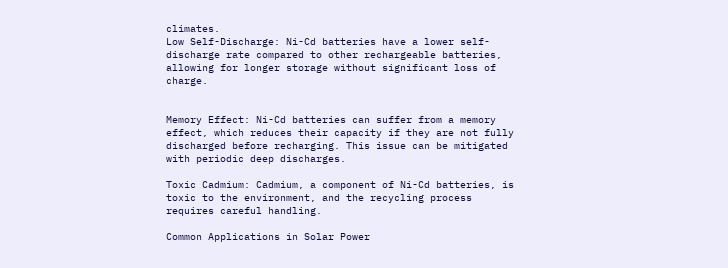climates.
Low Self-Discharge: Ni-Cd batteries have a lower self-discharge rate compared to other rechargeable batteries, allowing for longer storage without significant loss of charge.


Memory Effect: Ni-Cd batteries can suffer from a memory effect, which reduces their capacity if they are not fully discharged before recharging. This issue can be mitigated with periodic deep discharges.

Toxic Cadmium: Cadmium, a component of Ni-Cd batteries, is toxic to the environment, and the recycling process requires careful handling.

Common Applications in Solar Power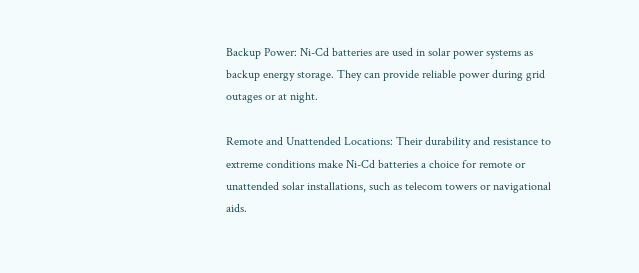Backup Power: Ni-Cd batteries are used in solar power systems as backup energy storage. They can provide reliable power during grid outages or at night.

Remote and Unattended Locations: Their durability and resistance to extreme conditions make Ni-Cd batteries a choice for remote or unattended solar installations, such as telecom towers or navigational aids.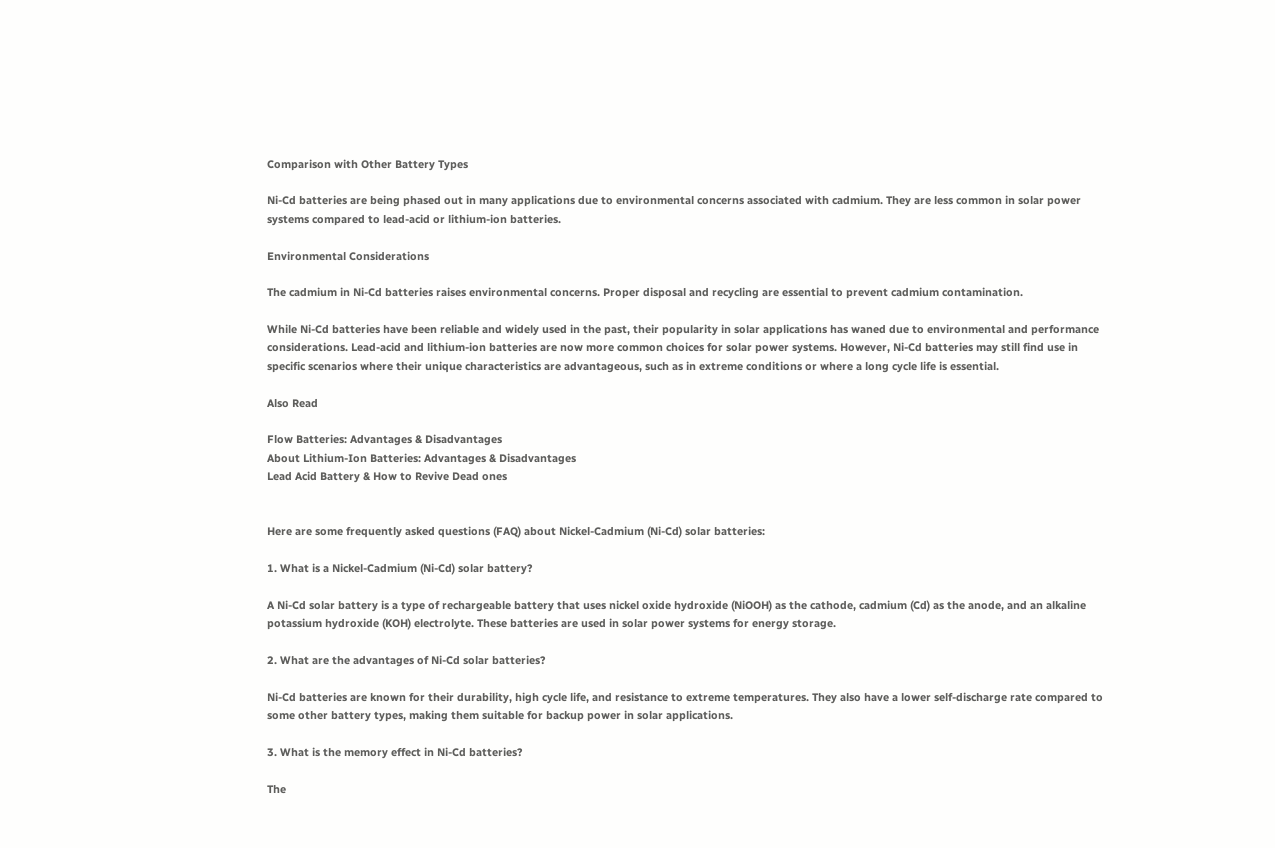Comparison with Other Battery Types

Ni-Cd batteries are being phased out in many applications due to environmental concerns associated with cadmium. They are less common in solar power systems compared to lead-acid or lithium-ion batteries.

Environmental Considerations

The cadmium in Ni-Cd batteries raises environmental concerns. Proper disposal and recycling are essential to prevent cadmium contamination.

While Ni-Cd batteries have been reliable and widely used in the past, their popularity in solar applications has waned due to environmental and performance considerations. Lead-acid and lithium-ion batteries are now more common choices for solar power systems. However, Ni-Cd batteries may still find use in specific scenarios where their unique characteristics are advantageous, such as in extreme conditions or where a long cycle life is essential.

Also Read

Flow Batteries: Advantages & Disadvantages
About Lithium-Ion Batteries: Advantages & Disadvantages
Lead Acid Battery & How to Revive Dead ones


Here are some frequently asked questions (FAQ) about Nickel-Cadmium (Ni-Cd) solar batteries:

1. What is a Nickel-Cadmium (Ni-Cd) solar battery?

A Ni-Cd solar battery is a type of rechargeable battery that uses nickel oxide hydroxide (NiOOH) as the cathode, cadmium (Cd) as the anode, and an alkaline potassium hydroxide (KOH) electrolyte. These batteries are used in solar power systems for energy storage.

2. What are the advantages of Ni-Cd solar batteries?

Ni-Cd batteries are known for their durability, high cycle life, and resistance to extreme temperatures. They also have a lower self-discharge rate compared to some other battery types, making them suitable for backup power in solar applications.

3. What is the memory effect in Ni-Cd batteries?

The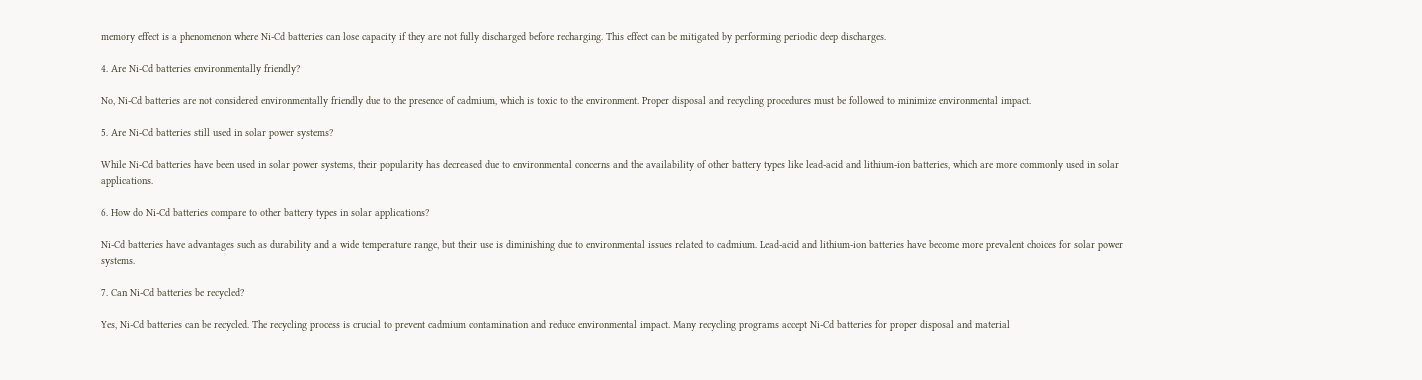memory effect is a phenomenon where Ni-Cd batteries can lose capacity if they are not fully discharged before recharging. This effect can be mitigated by performing periodic deep discharges.

4. Are Ni-Cd batteries environmentally friendly?

No, Ni-Cd batteries are not considered environmentally friendly due to the presence of cadmium, which is toxic to the environment. Proper disposal and recycling procedures must be followed to minimize environmental impact.

5. Are Ni-Cd batteries still used in solar power systems?

While Ni-Cd batteries have been used in solar power systems, their popularity has decreased due to environmental concerns and the availability of other battery types like lead-acid and lithium-ion batteries, which are more commonly used in solar applications.

6. How do Ni-Cd batteries compare to other battery types in solar applications?

Ni-Cd batteries have advantages such as durability and a wide temperature range, but their use is diminishing due to environmental issues related to cadmium. Lead-acid and lithium-ion batteries have become more prevalent choices for solar power systems.

7. Can Ni-Cd batteries be recycled?

Yes, Ni-Cd batteries can be recycled. The recycling process is crucial to prevent cadmium contamination and reduce environmental impact. Many recycling programs accept Ni-Cd batteries for proper disposal and material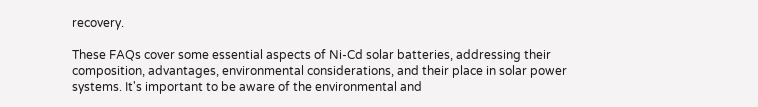recovery.

These FAQs cover some essential aspects of Ni-Cd solar batteries, addressing their composition, advantages, environmental considerations, and their place in solar power systems. It's important to be aware of the environmental and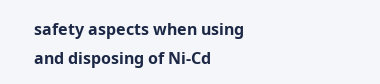safety aspects when using and disposing of Ni-Cd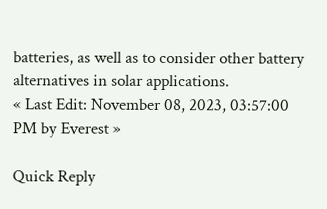batteries, as well as to consider other battery alternatives in solar applications.
« Last Edit: November 08, 2023, 03:57:00 PM by Everest »

Quick Reply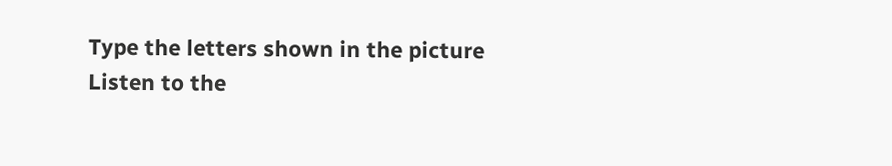Type the letters shown in the picture
Listen to the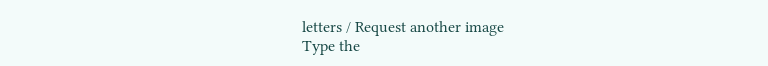letters / Request another image
Type the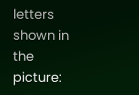letters shown in the picture: